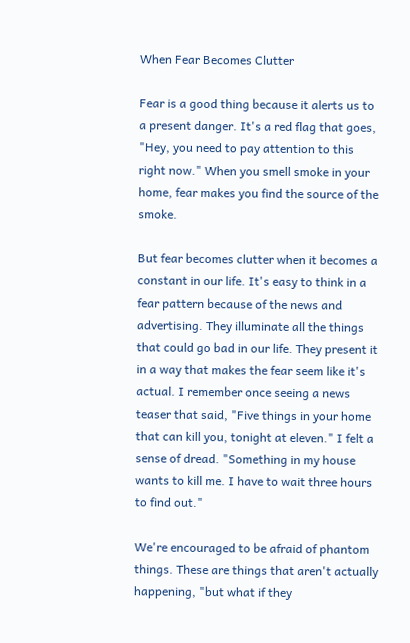When Fear Becomes Clutter

Fear is a good thing because it alerts us to a present danger. It's a red flag that goes, "Hey, you need to pay attention to this right now." When you smell smoke in your home, fear makes you find the source of the smoke.

But fear becomes clutter when it becomes a constant in our life. It's easy to think in a fear pattern because of the news and advertising. They illuminate all the things that could go bad in our life. They present it in a way that makes the fear seem like it's actual. I remember once seeing a news teaser that said, "Five things in your home that can kill you, tonight at eleven." I felt a sense of dread. "Something in my house wants to kill me. I have to wait three hours to find out."

We're encouraged to be afraid of phantom things. These are things that aren't actually happening, "but what if they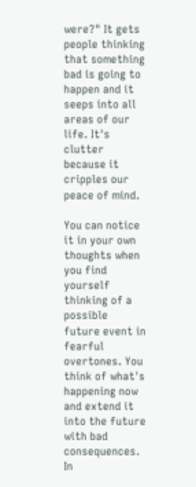were?" It gets people thinking that something bad is going to happen and it seeps into all areas of our life. It's clutter because it cripples our peace of mind.

You can notice it in your own thoughts when you find yourself thinking of a possible future event in fearful overtones. You think of what's happening now and extend it into the future with bad consequences. In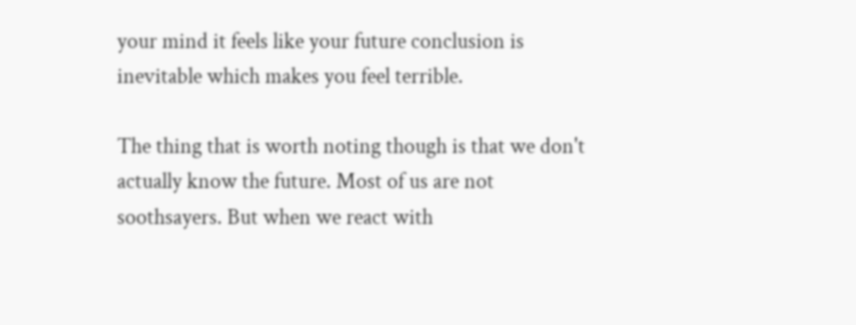your mind it feels like your future conclusion is inevitable which makes you feel terrible.

The thing that is worth noting though is that we don't actually know the future. Most of us are not soothsayers. But when we react with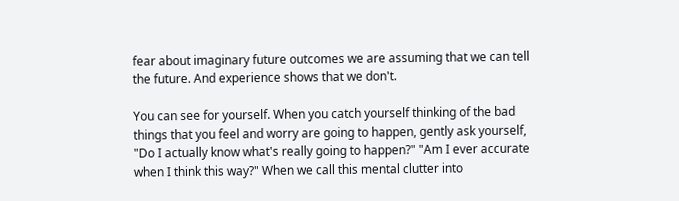fear about imaginary future outcomes we are assuming that we can tell the future. And experience shows that we don't.

You can see for yourself. When you catch yourself thinking of the bad things that you feel and worry are going to happen, gently ask yourself, "Do I actually know what's really going to happen?" "Am I ever accurate when I think this way?" When we call this mental clutter into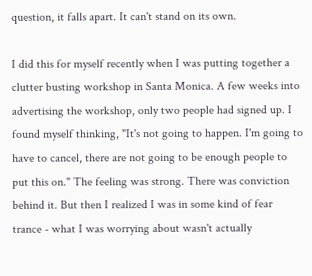question, it falls apart. It can't stand on its own.

I did this for myself recently when I was putting together a clutter busting workshop in Santa Monica. A few weeks into advertising the workshop, only two people had signed up. I found myself thinking, "It's not going to happen. I'm going to have to cancel, there are not going to be enough people to put this on." The feeling was strong. There was conviction behind it. But then I realized I was in some kind of fear trance - what I was worrying about wasn't actually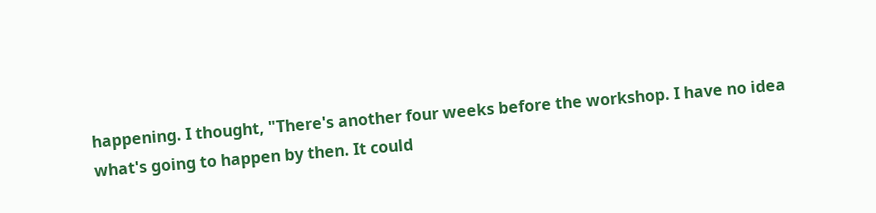happening. I thought, "There's another four weeks before the workshop. I have no idea what's going to happen by then. It could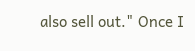also sell out." Once I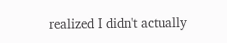realized I didn't actually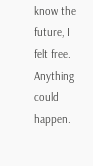know the future, I felt free. Anything could happen.